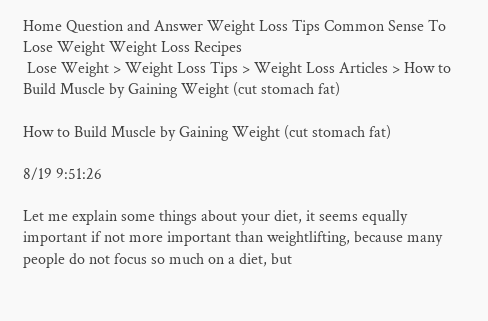Home Question and Answer Weight Loss Tips Common Sense To Lose Weight Weight Loss Recipes
 Lose Weight > Weight Loss Tips > Weight Loss Articles > How to Build Muscle by Gaining Weight (cut stomach fat)

How to Build Muscle by Gaining Weight (cut stomach fat)

8/19 9:51:26

Let me explain some things about your diet, it seems equally important if not more important than weightlifting, because many people do not focus so much on a diet, but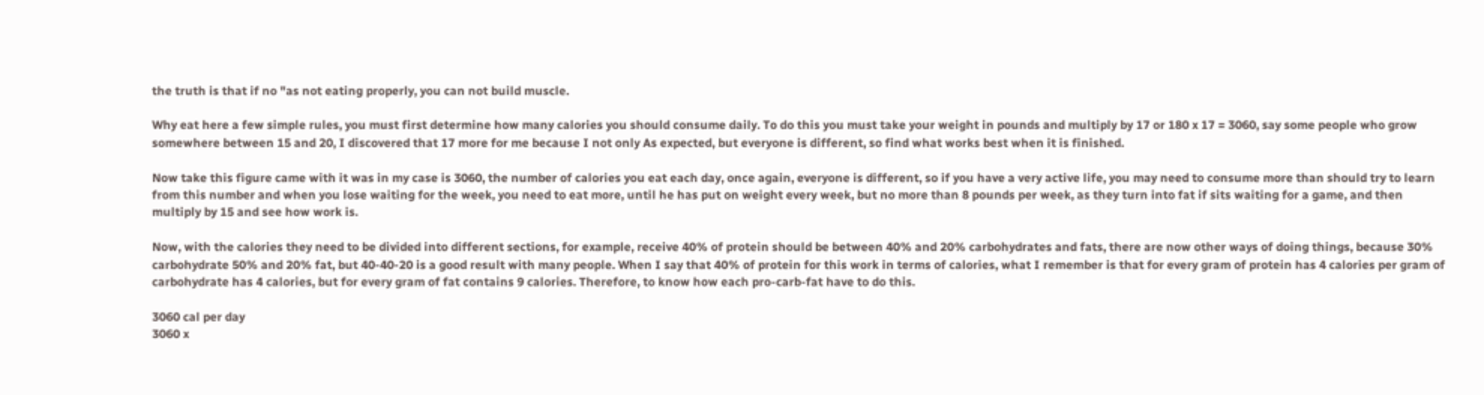the truth is that if no "as not eating properly, you can not build muscle.

Why eat here a few simple rules, you must first determine how many calories you should consume daily. To do this you must take your weight in pounds and multiply by 17 or 180 x 17 = 3060, say some people who grow somewhere between 15 and 20, I discovered that 17 more for me because I not only As expected, but everyone is different, so find what works best when it is finished.

Now take this figure came with it was in my case is 3060, the number of calories you eat each day, once again, everyone is different, so if you have a very active life, you may need to consume more than should try to learn from this number and when you lose waiting for the week, you need to eat more, until he has put on weight every week, but no more than 8 pounds per week, as they turn into fat if sits waiting for a game, and then multiply by 15 and see how work is.

Now, with the calories they need to be divided into different sections, for example, receive 40% of protein should be between 40% and 20% carbohydrates and fats, there are now other ways of doing things, because 30% carbohydrate 50% and 20% fat, but 40-40-20 is a good result with many people. When I say that 40% of protein for this work in terms of calories, what I remember is that for every gram of protein has 4 calories per gram of carbohydrate has 4 calories, but for every gram of fat contains 9 calories. Therefore, to know how each pro-carb-fat have to do this.

3060 cal per day
3060 x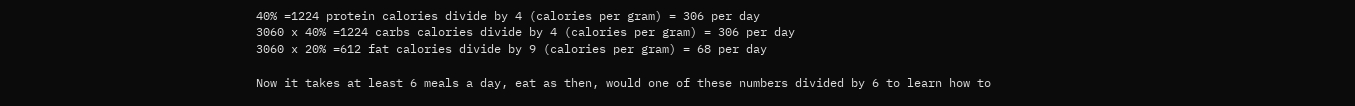40% =1224 protein calories divide by 4 (calories per gram) = 306 per day
3060 x 40% =1224 carbs calories divide by 4 (calories per gram) = 306 per day
3060 x 20% =612 fat calories divide by 9 (calories per gram) = 68 per day

Now it takes at least 6 meals a day, eat as then, would one of these numbers divided by 6 to learn how to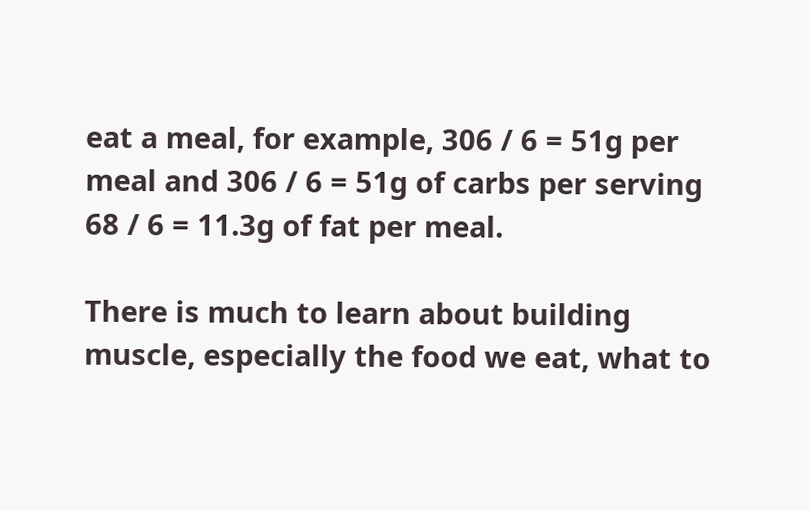eat a meal, for example, 306 / 6 = 51g per meal and 306 / 6 = 51g of carbs per serving 68 / 6 = 11.3g of fat per meal.

There is much to learn about building muscle, especially the food we eat, what to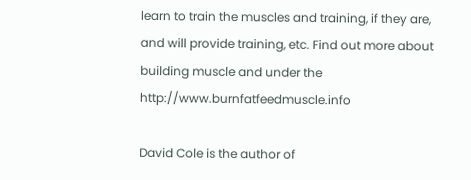learn to train the muscles and training, if they are, and will provide training, etc. Find out more about building muscle and under the http://www.burnfatfeedmuscle.info

David Cole is the author of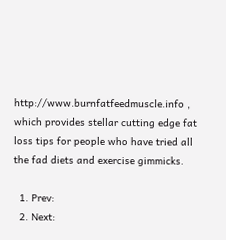http://www.burnfatfeedmuscle.info , which provides stellar cutting edge fat loss tips for people who have tried all the fad diets and exercise gimmicks.

  1. Prev:
  2. Next: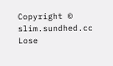Copyright © slim.sundhed.cc Lose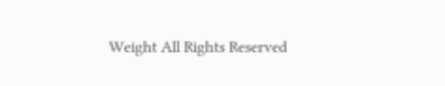Weight All Rights Reserved